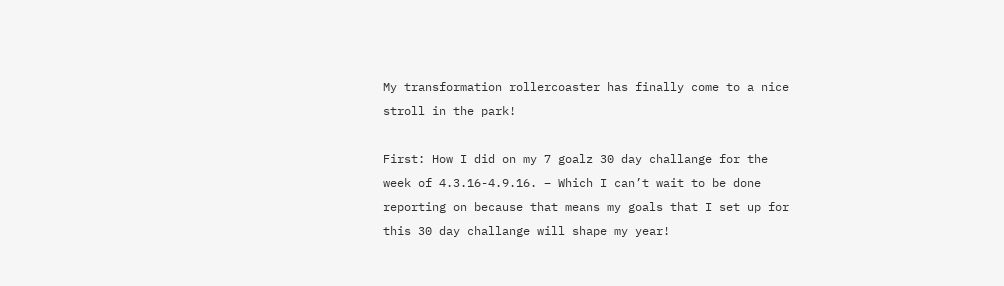My transformation rollercoaster has finally come to a nice stroll in the park!

First: How I did on my 7 goalz 30 day challange for the week of 4.3.16-4.9.16. – Which I can’t wait to be done reporting on because that means my goals that I set up for this 30 day challange will shape my year!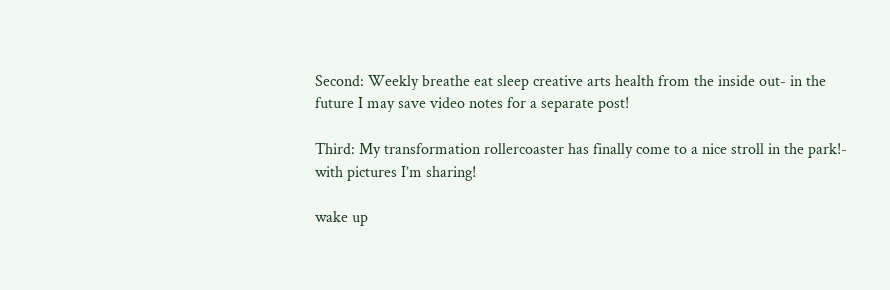Second: Weekly breathe eat sleep creative arts health from the inside out- in the future I may save video notes for a separate post!

Third: My transformation rollercoaster has finally come to a nice stroll in the park!- with pictures I’m sharing!

wake up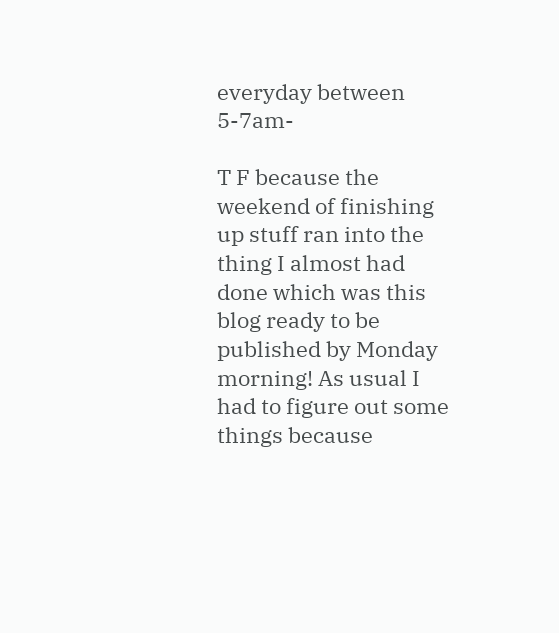everyday between 5-7am-

T F because the weekend of finishing up stuff ran into the thing I almost had done which was this blog ready to be published by Monday morning! As usual I had to figure out some things because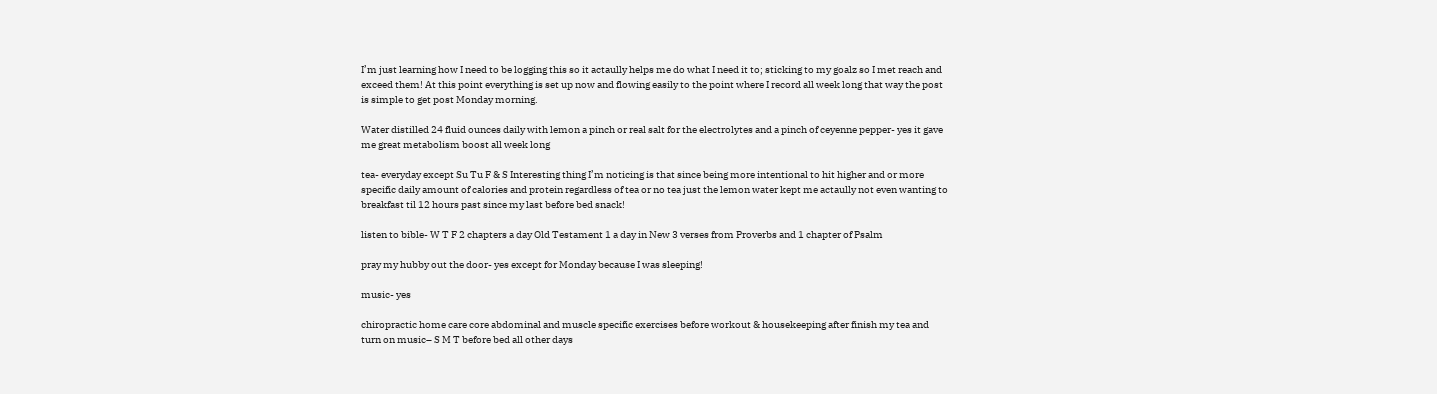I’m just learning how I need to be logging this so it actaully helps me do what I need it to; sticking to my goalz so I met reach and exceed them! At this point everything is set up now and flowing easily to the point where I record all week long that way the post is simple to get post Monday morning.

Water distilled 24 fluid ounces daily with lemon a pinch or real salt for the electrolytes and a pinch of ceyenne pepper- yes it gave me great metabolism boost all week long

tea- everyday except Su Tu F & S Interesting thing I’m noticing is that since being more intentional to hit higher and or more specific daily amount of calories and protein regardless of tea or no tea just the lemon water kept me actaully not even wanting to breakfast til 12 hours past since my last before bed snack!

listen to bible- W T F 2 chapters a day Old Testament 1 a day in New 3 verses from Proverbs and 1 chapter of Psalm

pray my hubby out the door- yes except for Monday because I was sleeping!

music- yes

chiropractic home care core abdominal and muscle specific exercises before workout & housekeeping after finish my tea and turn on music– S M T before bed all other days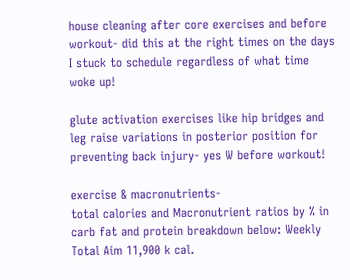house cleaning after core exercises and before workout- did this at the right times on the days I stuck to schedule regardless of what time woke up!

glute activation exercises like hip bridges and leg raise variations in posterior position for preventing back injury- yes W before workout!

exercise & macronutrients-
total calories and Macronutrient ratios by % in carb fat and protein breakdown below: Weekly Total Aim 11,900 k cal.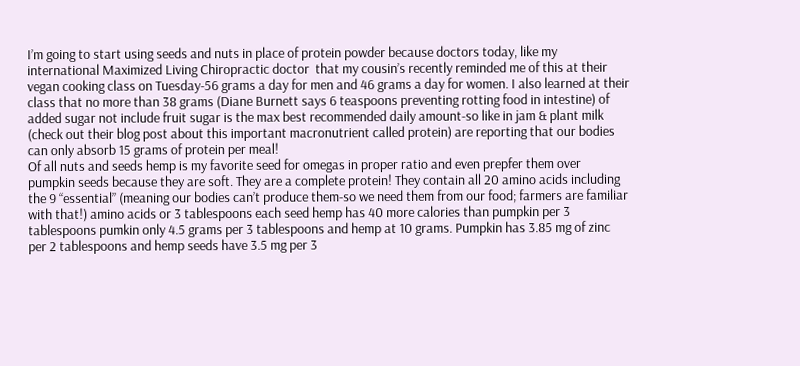I’m going to start using seeds and nuts in place of protein powder because doctors today, like my international Maximized Living Chiropractic doctor  that my cousin’s recently reminded me of this at their vegan cooking class on Tuesday-56 grams a day for men and 46 grams a day for women. I also learned at their class that no more than 38 grams (Diane Burnett says 6 teaspoons preventing rotting food in intestine) of added sugar not include fruit sugar is the max best recommended daily amount-so like in jam & plant milk (check out their blog post about this important macronutrient called protein) are reporting that our bodies can only absorb 15 grams of protein per meal!
Of all nuts and seeds hemp is my favorite seed for omegas in proper ratio and even prepfer them over pumpkin seeds because they are soft. They are a complete protein! They contain all 20 amino acids including the 9 “essential” (meaning our bodies can’t produce them-so we need them from our food; farmers are familiar with that!) amino acids or 3 tablespoons each seed hemp has 40 more calories than pumpkin per 3 tablespoons pumkin only 4.5 grams per 3 tablespoons and hemp at 10 grams. Pumpkin has 3.85 mg of zinc per 2 tablespoons and hemp seeds have 3.5 mg per 3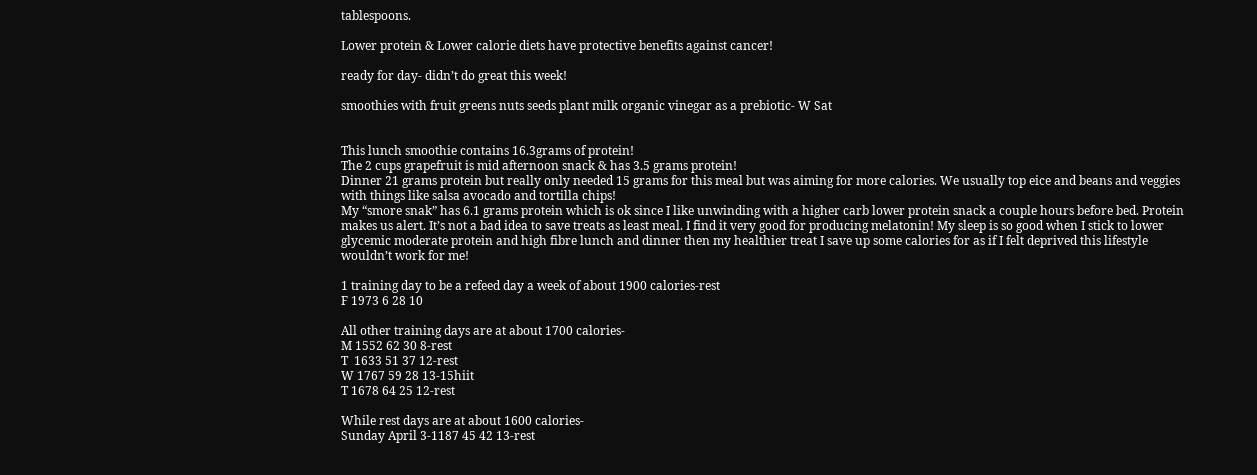tablespoons.

Lower protein & Lower calorie diets have protective benefits against cancer!

ready for day- didn’t do great this week!

smoothies with fruit greens nuts seeds plant milk organic vinegar as a prebiotic- W Sat


This lunch smoothie contains 16.3grams of protein!
The 2 cups grapefruit is mid afternoon snack & has 3.5 grams protein!
Dinner 21 grams protein but really only needed 15 grams for this meal but was aiming for more calories. We usually top eice and beans and veggies with things like salsa avocado and tortilla chips!
My “smore snak” has 6.1 grams protein which is ok since I like unwinding with a higher carb lower protein snack a couple hours before bed. Protein makes us alert. It’s not a bad idea to save treats as least meal. I find it very good for producing melatonin! My sleep is so good when I stick to lower glycemic moderate protein and high fibre lunch and dinner then my healthier treat I save up some calories for as if I felt deprived this lifestyle wouldn’t work for me!

1 training day to be a refeed day a week of about 1900 calories-rest
F 1973 6 28 10

All other training days are at about 1700 calories-
M 1552 62 30 8-rest
T  1633 51 37 12-rest
W 1767 59 28 13-15hiit
T 1678 64 25 12-rest

While rest days are at about 1600 calories-
Sunday April 3-1187 45 42 13-rest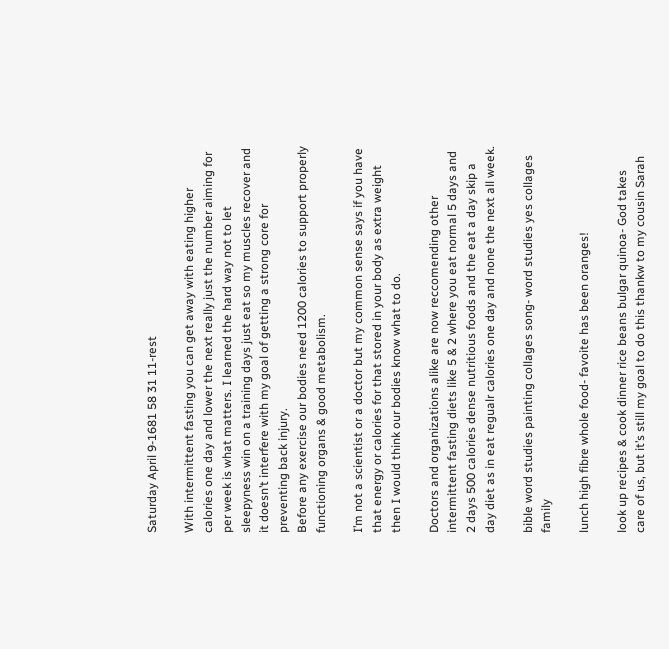Saturday April 9-1681 58 31 11-rest

With intermittent fasting you can get away with eating higher calories one day and lower the next really just the number aiming for per week is what matters. I learned the hard way not to let sleepyness win on a training days just eat so my muscles recover and it doesn’t interfere with my goal of getting a strong core for preventing back injury.
Before any exercise our bodies need 1200 calories to support properly functioning organs & good metabolism.

I’m not a scientist or a doctor but my common sense says if you have that energy or calories for that stored in your body as extra weight then I would think our bodies know what to do.

Doctors and organizations alike are now reccomending other intermittent fasting diets like 5 & 2 where you eat normal 5 days and 2 days 500 calories dense nutritious foods and the eat a day skip a day diet as in eat regualr calories one day and none the next all week.

bible word studies painting collages song- word studies yes collages family

lunch high fibre whole food- favoite has been oranges!

look up recipes & cook dinner rice beans bulgar quinoa- God takes care of us, but it’s still my goal to do this thankw to my cousin Sarah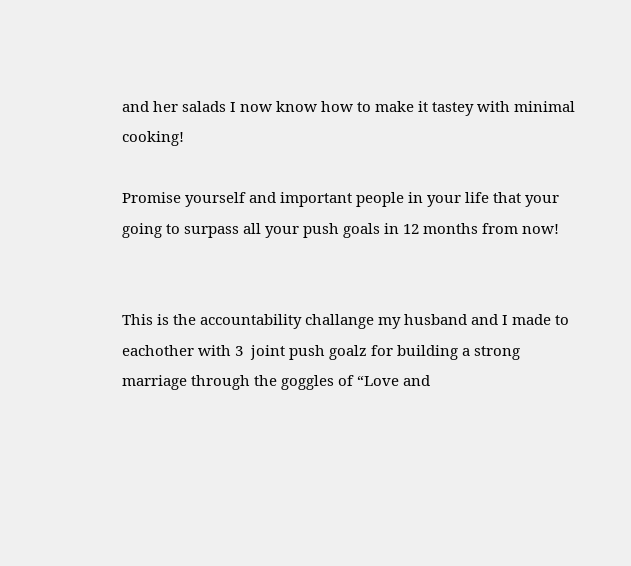and her salads I now know how to make it tastey with minimal cooking!

Promise yourself and important people in your life that your going to surpass all your push goals in 12 months from now!


This is the accountability challange my husband and I made to eachother with 3  joint push goalz for building a strong marriage through the goggles of “Love and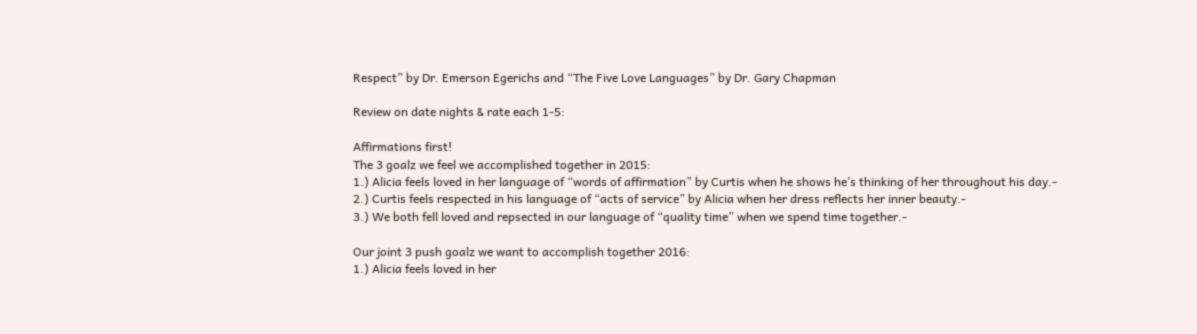Respect” by Dr. Emerson Egerichs and “The Five Love Languages” by Dr. Gary Chapman

Review on date nights & rate each 1-5:

Affirmations first!
The 3 goalz we feel we accomplished together in 2015:
1.) Alicia feels loved in her language of “words of affirmation” by Curtis when he shows he’s thinking of her throughout his day.-
2.) Curtis feels respected in his language of “acts of service” by Alicia when her dress reflects her inner beauty.-
3.) We both fell loved and repsected in our language of “quality time” when we spend time together.-

Our joint 3 push goalz we want to accomplish together 2016:
1.) Alicia feels loved in her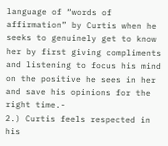language of “words of affirmation” by Curtis when he seeks to genuinely get to know her by first giving compliments and listening to focus his mind on the positive he sees in her and save his opinions for the right time.-
2.) Curtis feels respected in his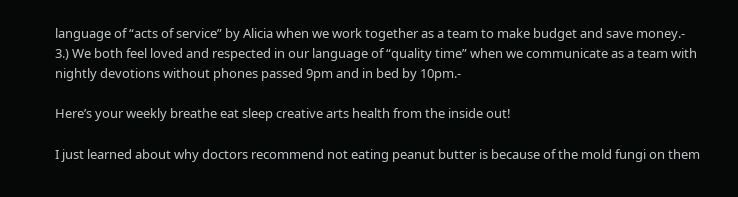language of “acts of service” by Alicia when we work together as a team to make budget and save money.-
3.) We both feel loved and respected in our language of “quality time” when we communicate as a team with nightly devotions without phones passed 9pm and in bed by 10pm.-

Here’s your weekly breathe eat sleep creative arts health from the inside out!

I just learned about why doctors recommend not eating peanut butter is because of the mold fungi on them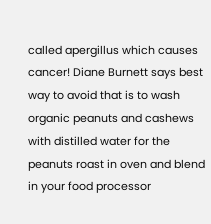called apergillus which causes cancer! Diane Burnett says best way to avoid that is to wash organic peanuts and cashews with distilled water for the peanuts roast in oven and blend in your food processor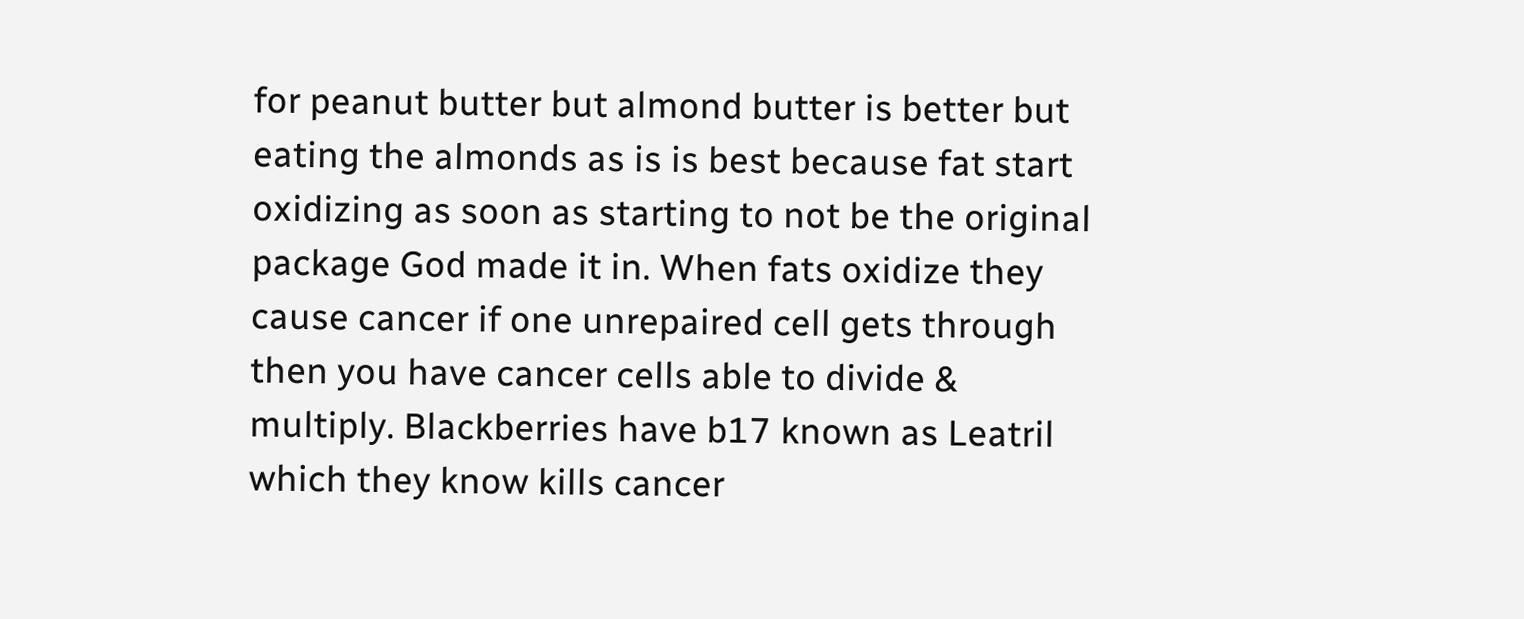for peanut butter but almond butter is better but eating the almonds as is is best because fat start oxidizing as soon as starting to not be the original package God made it in. When fats oxidize they cause cancer if one unrepaired cell gets through then you have cancer cells able to divide & multiply. Blackberries have b17 known as Leatril which they know kills cancer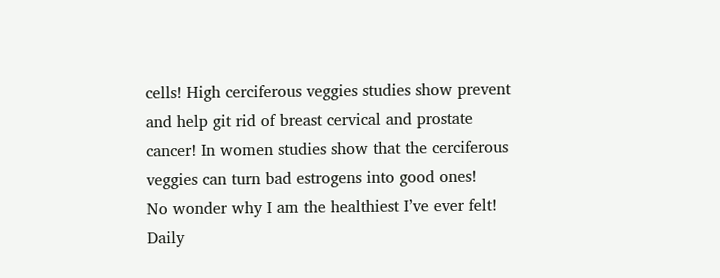cells! High cerciferous veggies studies show prevent and help git rid of breast cervical and prostate cancer! In women studies show that the cerciferous veggies can turn bad estrogens into good ones!
No wonder why I am the healthiest I’ve ever felt! Daily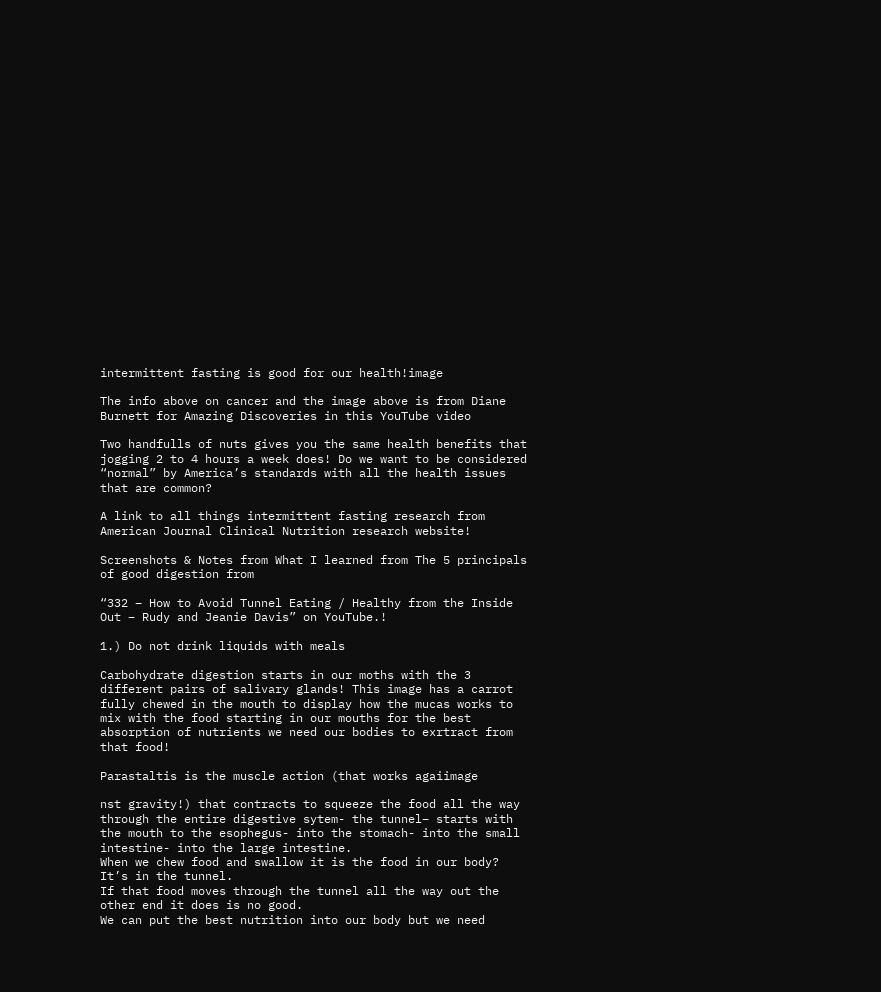intermittent fasting is good for our health!image

The info above on cancer and the image above is from Diane Burnett for Amazing Discoveries in this YouTube video

Two handfulls of nuts gives you the same health benefits that jogging 2 to 4 hours a week does! Do we want to be considered “normal” by America’s standards with all the health issues that are common?

A link to all things intermittent fasting research from American Journal Clinical Nutrition research website!

Screenshots & Notes from What I learned from The 5 principals of good digestion from

“332 – How to Avoid Tunnel Eating / Healthy from the Inside Out – Rudy and Jeanie Davis” on YouTube.!

1.) Do not drink liquids with meals

Carbohydrate digestion starts in our moths with the 3 different pairs of salivary glands! This image has a carrot fully chewed in the mouth to display how the mucas works to mix with the food starting in our mouths for the best absorption of nutrients we need our bodies to exrtract from that food!

Parastaltis is the muscle action (that works agaiimage

nst gravity!) that contracts to squeeze the food all the way through the entire digestive sytem- the tunnel– starts with the mouth to the esophegus- into the stomach- into the small intestine- into the large intestine.
When we chew food and swallow it is the food in our body?
It’s in the tunnel.
If that food moves through the tunnel all the way out the other end it does is no good.
We can put the best nutrition into our body but we need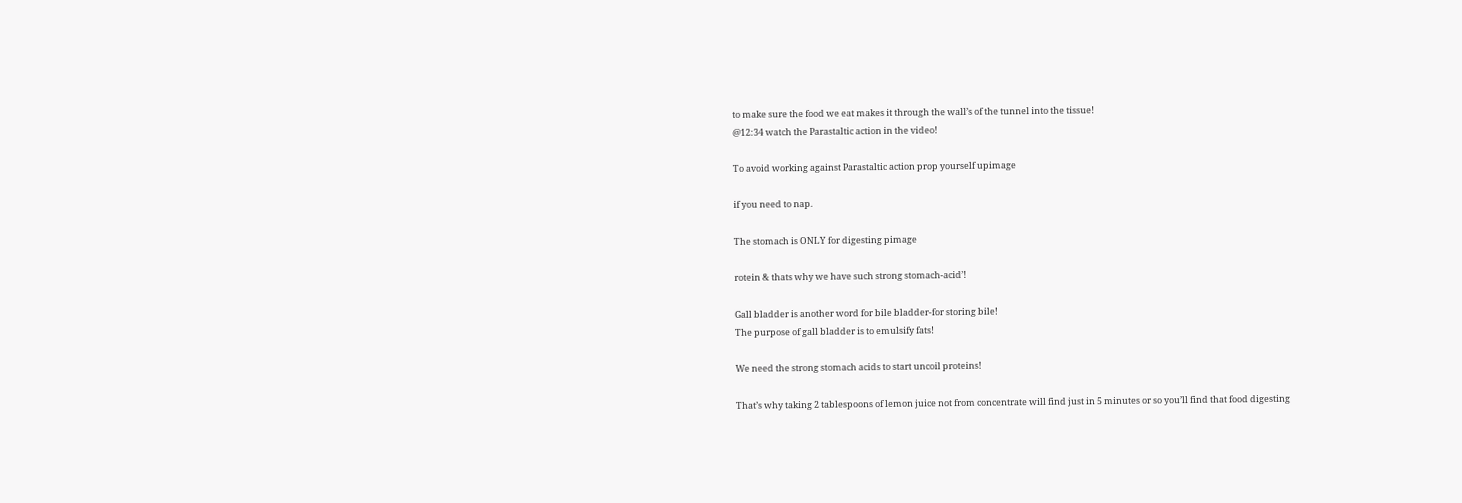to make sure the food we eat makes it through the wall’s of the tunnel into the tissue!
@12:34 watch the Parastaltic action in the video!

To avoid working against Parastaltic action prop yourself upimage

if you need to nap.

The stomach is ONLY for digesting pimage

rotein & thats why we have such strong stomach-acid’!

Gall bladder is another word for bile bladder-for storing bile!
The purpose of gall bladder is to emulsify fats!

We need the strong stomach acids to start uncoil proteins!

That’s why taking 2 tablespoons of lemon juice not from concentrate will find just in 5 minutes or so you’ll find that food digesting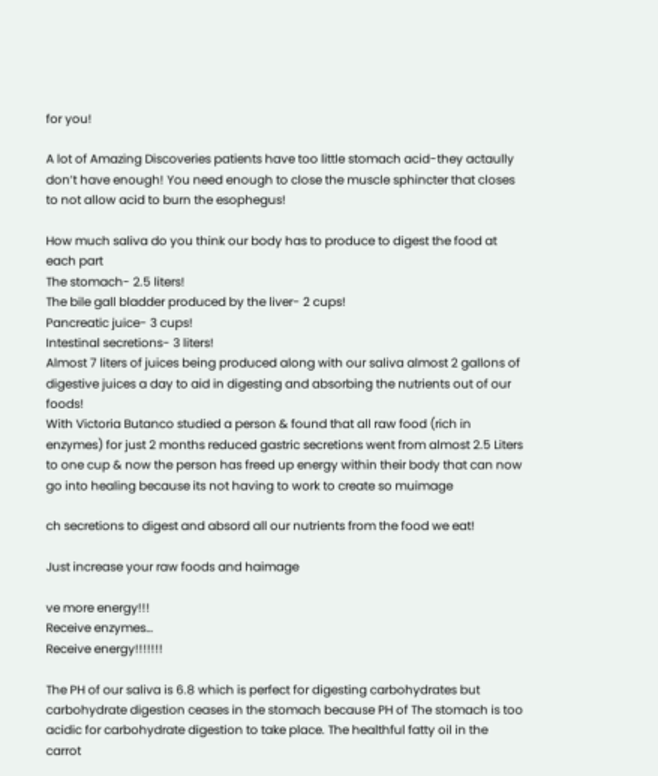for you!

A lot of Amazing Discoveries patients have too little stomach acid-they actaully don’t have enough! You need enough to close the muscle sphincter that closes to not allow acid to burn the esophegus!

How much saliva do you think our body has to produce to digest the food at each part
The stomach- 2.5 liters!
The bile gall bladder produced by the liver- 2 cups!
Pancreatic juice- 3 cups!
Intestinal secretions- 3 liters!
Almost 7 liters of juices being produced along with our saliva almost 2 gallons of digestive juices a day to aid in digesting and absorbing the nutrients out of our foods!
With Victoria Butanco studied a person & found that all raw food (rich in enzymes) for just 2 months reduced gastric secretions went from almost 2.5 Liters to one cup & now the person has freed up energy within their body that can now go into healing because its not having to work to create so muimage

ch secretions to digest and absord all our nutrients from the food we eat!

Just increase your raw foods and haimage

ve more energy!!!
Receive enzymes…
Receive energy!!!!!!!

The PH of our saliva is 6.8 which is perfect for digesting carbohydrates but carbohydrate digestion ceases in the stomach because PH of The stomach is too acidic for carbohydrate digestion to take place. The healthful fatty oil in the carrot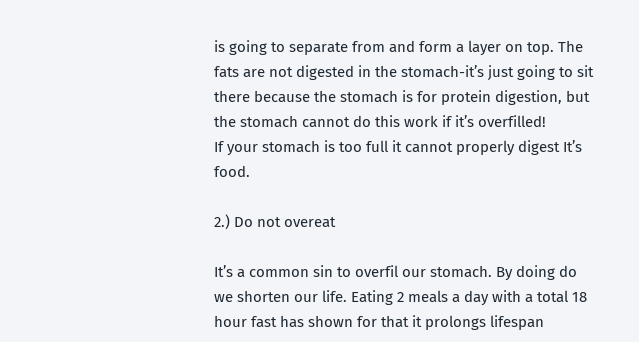is going to separate from and form a layer on top. The fats are not digested in the stomach-it’s just going to sit there because the stomach is for protein digestion, but the stomach cannot do this work if it’s overfilled!
If your stomach is too full it cannot properly digest It’s food.

2.) Do not overeat

It’s a common sin to overfil our stomach. By doing do we shorten our life. Eating 2 meals a day with a total 18 hour fast has shown for that it prolongs lifespan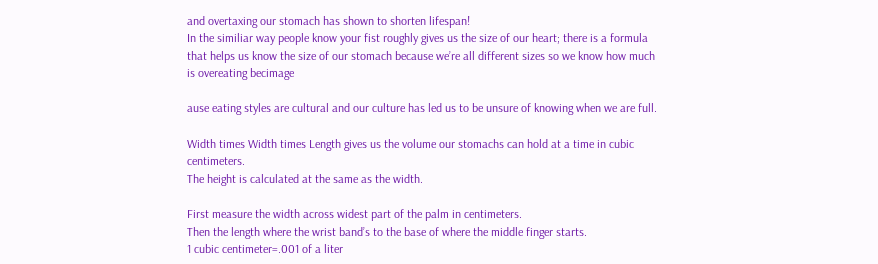and overtaxing our stomach has shown to shorten lifespan!
In the similiar way people know your fist roughly gives us the size of our heart; there is a formula that helps us know the size of our stomach because we’re all different sizes so we know how much is overeating becimage

ause eating styles are cultural and our culture has led us to be unsure of knowing when we are full.

Width times Width times Length gives us the volume our stomachs can hold at a time in cubic centimeters.
The height is calculated at the same as the width.

First measure the width across widest part of the palm in centimeters.
Then the length where the wrist band’s to the base of where the middle finger starts.
1 cubic centimeter=.001 of a liter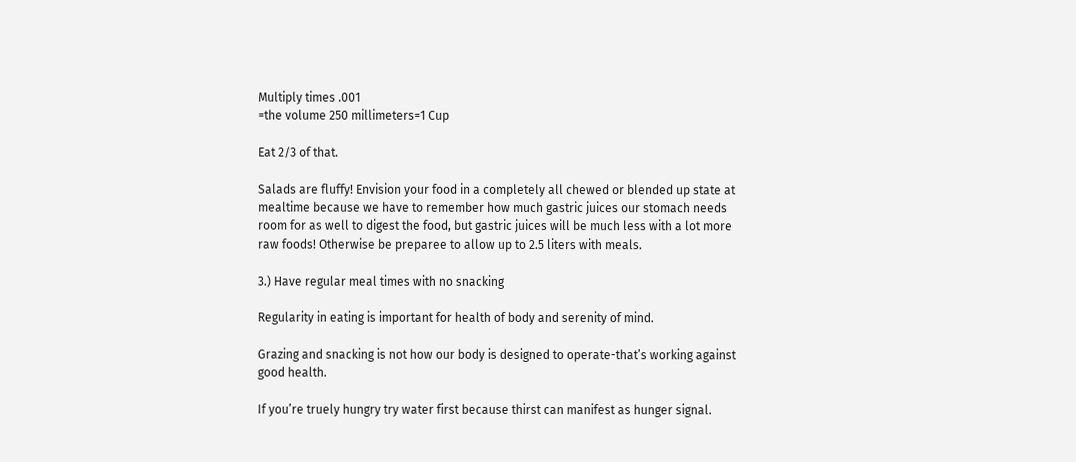Multiply times .001
=the volume 250 millimeters=1 Cup

Eat 2/3 of that.

Salads are fluffy! Envision your food in a completely all chewed or blended up state at mealtime because we have to remember how much gastric juices our stomach needs room for as well to digest the food, but gastric juices will be much less with a lot more raw foods! Otherwise be preparee to allow up to 2.5 liters with meals.

3.) Have regular meal times with no snacking

Regularity in eating is important for health of body and serenity of mind.

Grazing and snacking is not how our body is designed to operate-that’s working against good health.

If you’re truely hungry try water first because thirst can manifest as hunger signal.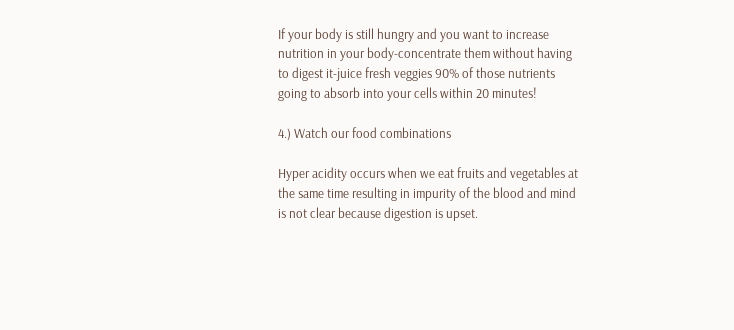If your body is still hungry and you want to increase nutrition in your body-concentrate them without having to digest it-juice fresh veggies 90% of those nutrients going to absorb into your cells within 20 minutes!

4.) Watch our food combinations

Hyper acidity occurs when we eat fruits and vegetables at the same time resulting in impurity of the blood and mind is not clear because digestion is upset.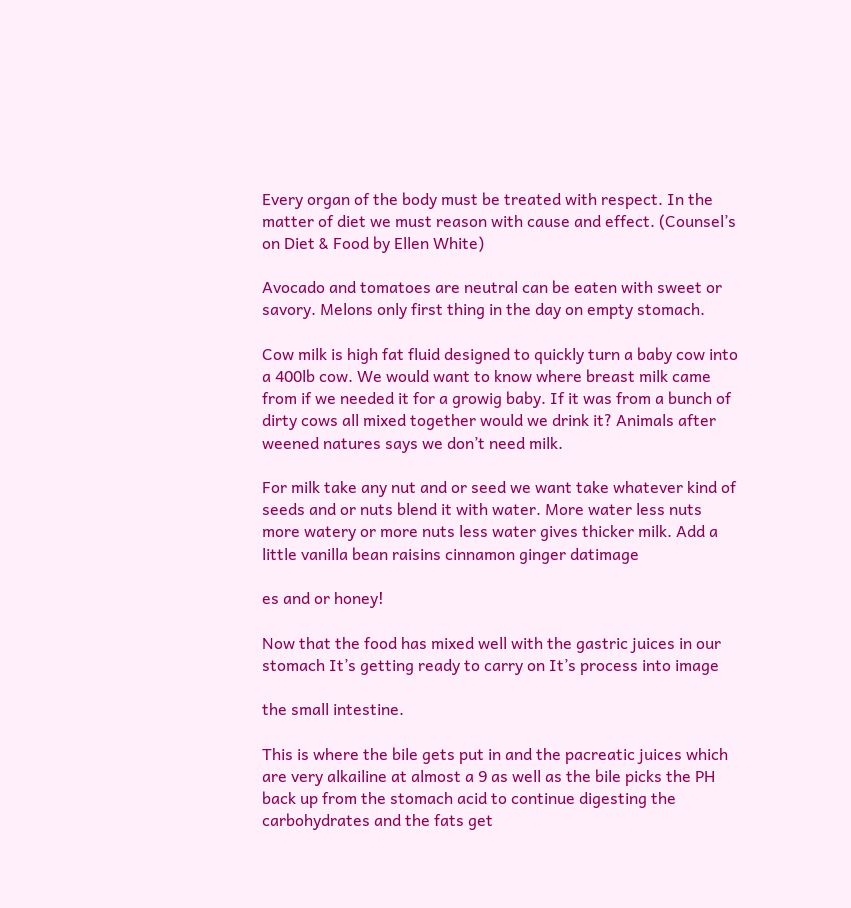Every organ of the body must be treated with respect. In the matter of diet we must reason with cause and effect. (Counsel’s on Diet & Food by Ellen White)

Avocado and tomatoes are neutral can be eaten with sweet or savory. Melons only first thing in the day on empty stomach.

Cow milk is high fat fluid designed to quickly turn a baby cow into a 400lb cow. We would want to know where breast milk came from if we needed it for a growig baby. If it was from a bunch of dirty cows all mixed together would we drink it? Animals after weened natures says we don’t need milk.

For milk take any nut and or seed we want take whatever kind of seeds and or nuts blend it with water. More water less nuts more watery or more nuts less water gives thicker milk. Add a little vanilla bean raisins cinnamon ginger datimage

es and or honey!

Now that the food has mixed well with the gastric juices in our stomach It’s getting ready to carry on It’s process into image

the small intestine.

This is where the bile gets put in and the pacreatic juices which are very alkailine at almost a 9 as well as the bile picks the PH back up from the stomach acid to continue digesting the carbohydrates and the fats get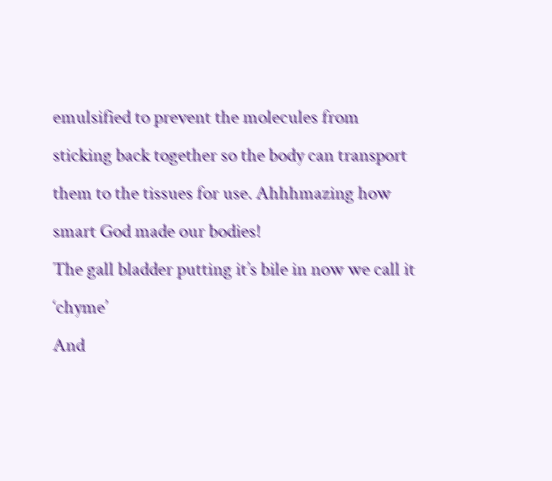emulsified to prevent the molecules from sticking back together so the body can transport them to the tissues for use. Ahhhmazing how smart God made our bodies!
The gall bladder putting it’s bile in now we call it ‘chyme’
And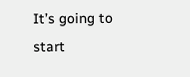It’s going to start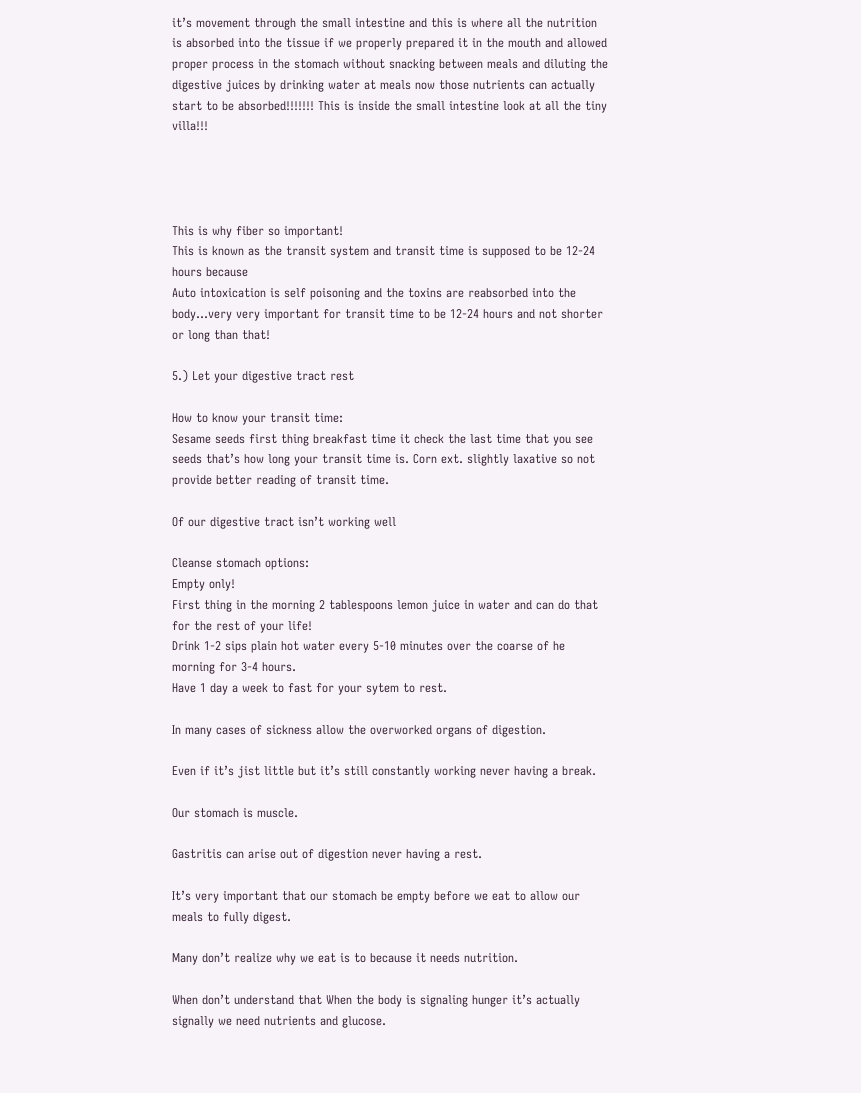it’s movement through the small intestine and this is where all the nutrition is absorbed into the tissue if we properly prepared it in the mouth and allowed proper process in the stomach without snacking between meals and diluting the digestive juices by drinking water at meals now those nutrients can actually start to be absorbed!!!!!!! This is inside the small intestine look at all the tiny villa!!!




This is why fiber so important!
This is known as the transit system and transit time is supposed to be 12-24 hours because
Auto intoxication is self poisoning and the toxins are reabsorbed into the body…very very important for transit time to be 12-24 hours and not shorter or long than that!

5.) Let your digestive tract rest

How to know your transit time:
Sesame seeds first thing breakfast time it check the last time that you see seeds that’s how long your transit time is. Corn ext. slightly laxative so not provide better reading of transit time.

Of our digestive tract isn’t working well

Cleanse stomach options:
Empty only!
First thing in the morning 2 tablespoons lemon juice in water and can do that for the rest of your life!
Drink 1-2 sips plain hot water every 5-10 minutes over the coarse of he morning for 3-4 hours.
Have 1 day a week to fast for your sytem to rest.

In many cases of sickness allow the overworked organs of digestion.

Even if it’s jist little but it’s still constantly working never having a break.

Our stomach is muscle.

Gastritis can arise out of digestion never having a rest.

It’s very important that our stomach be empty before we eat to allow our meals to fully digest.

Many don’t realize why we eat is to because it needs nutrition.

When don’t understand that When the body is signaling hunger it’s actually signally we need nutrients and glucose.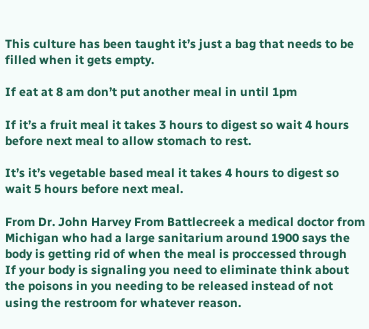This culture has been taught it’s just a bag that needs to be filled when it gets empty.

If eat at 8 am don’t put another meal in until 1pm

If it’s a fruit meal it takes 3 hours to digest so wait 4 hours before next meal to allow stomach to rest.

It’s it’s vegetable based meal it takes 4 hours to digest so wait 5 hours before next meal.

From Dr. John Harvey From Battlecreek a medical doctor from Michigan who had a large sanitarium around 1900 says the body is getting rid of when the meal is proccessed through
If your body is signaling you need to eliminate think about the poisons in you needing to be released instead of not using the restroom for whatever reason.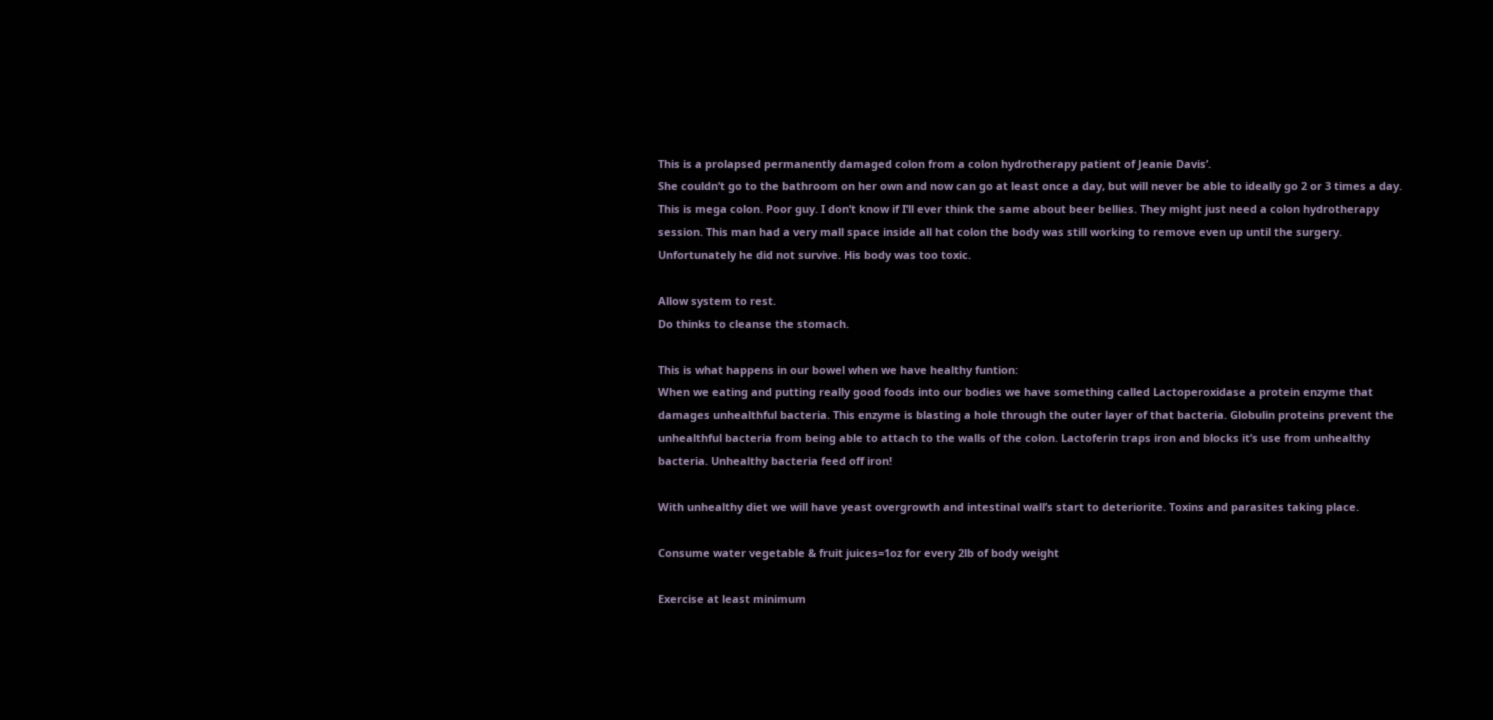This is a prolapsed permanently damaged colon from a colon hydrotherapy patient of Jeanie Davis’.
She couldn’t go to the bathroom on her own and now can go at least once a day, but will never be able to ideally go 2 or 3 times a day.
This is mega colon. Poor guy. I don’t know if I’ll ever think the same about beer bellies. They might just need a colon hydrotherapy session. This man had a very mall space inside all hat colon the body was still working to remove even up until the surgery. Unfortunately he did not survive. His body was too toxic.

Allow system to rest.
Do thinks to cleanse the stomach.

This is what happens in our bowel when we have healthy funtion:
When we eating and putting really good foods into our bodies we have something called Lactoperoxidase a protein enzyme that damages unhealthful bacteria. This enzyme is blasting a hole through the outer layer of that bacteria. Globulin proteins prevent the unhealthful bacteria from being able to attach to the walls of the colon. Lactoferin traps iron and blocks it’s use from unhealthy bacteria. Unhealthy bacteria feed off iron!

With unhealthy diet we will have yeast overgrowth and intestinal wall’s start to deteriorite. Toxins and parasites taking place.

Consume water vegetable & fruit juices=1oz for every 2lb of body weight

Exercise at least minimum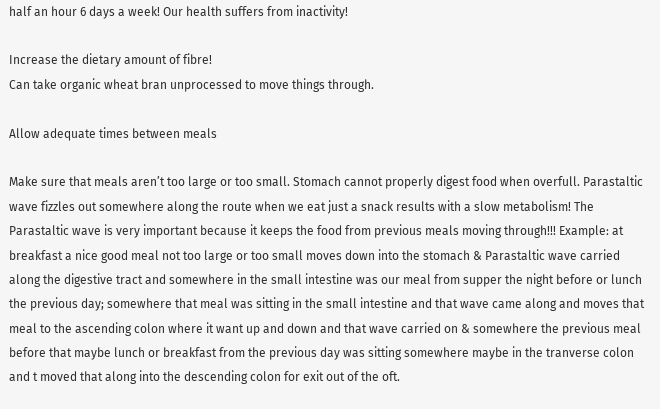half an hour 6 days a week! Our health suffers from inactivity!

Increase the dietary amount of fibre!
Can take organic wheat bran unprocessed to move things through.

Allow adequate times between meals

Make sure that meals aren’t too large or too small. Stomach cannot properly digest food when overfull. Parastaltic wave fizzles out somewhere along the route when we eat just a snack results with a slow metabolism! The Parastaltic wave is very important because it keeps the food from previous meals moving through!!! Example: at breakfast a nice good meal not too large or too small moves down into the stomach & Parastaltic wave carried along the digestive tract and somewhere in the small intestine was our meal from supper the night before or lunch the previous day; somewhere that meal was sitting in the small intestine and that wave came along and moves that meal to the ascending colon where it want up and down and that wave carried on & somewhere the previous meal before that maybe lunch or breakfast from the previous day was sitting somewhere maybe in the tranverse colon and t moved that along into the descending colon for exit out of the oft.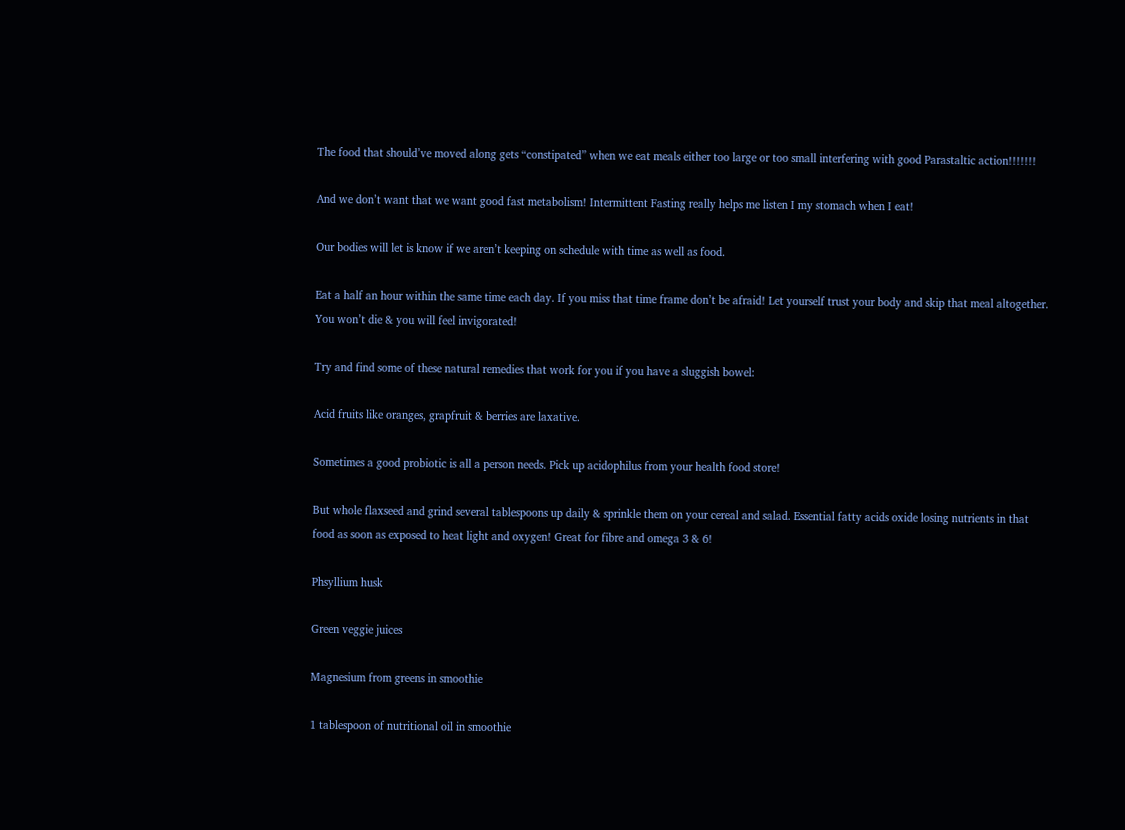The food that should’ve moved along gets “constipated” when we eat meals either too large or too small interfering with good Parastaltic action!!!!!!!

And we don’t want that we want good fast metabolism! Intermittent Fasting really helps me listen I my stomach when I eat!

Our bodies will let is know if we aren’t keeping on schedule with time as well as food.

Eat a half an hour within the same time each day. If you miss that time frame don’t be afraid! Let yourself trust your body and skip that meal altogether. You won’t die & you will feel invigorated!

Try and find some of these natural remedies that work for you if you have a sluggish bowel:

Acid fruits like oranges, grapfruit & berries are laxative.

Sometimes a good probiotic is all a person needs. Pick up acidophilus from your health food store!

But whole flaxseed and grind several tablespoons up daily & sprinkle them on your cereal and salad. Essential fatty acids oxide losing nutrients in that food as soon as exposed to heat light and oxygen! Great for fibre and omega 3 & 6!

Phsyllium husk

Green veggie juices

Magnesium from greens in smoothie

1 tablespoon of nutritional oil in smoothie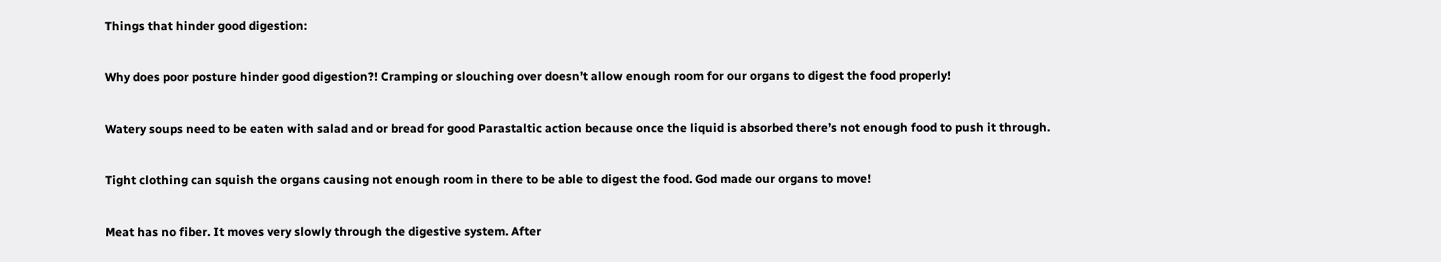Things that hinder good digestion:

Why does poor posture hinder good digestion?! Cramping or slouching over doesn’t allow enough room for our organs to digest the food properly!

Watery soups need to be eaten with salad and or bread for good Parastaltic action because once the liquid is absorbed there’s not enough food to push it through.

Tight clothing can squish the organs causing not enough room in there to be able to digest the food. God made our organs to move!

Meat has no fiber. It moves very slowly through the digestive system. After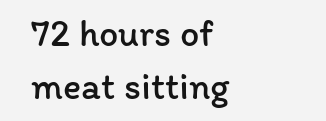72 hours of meat sitting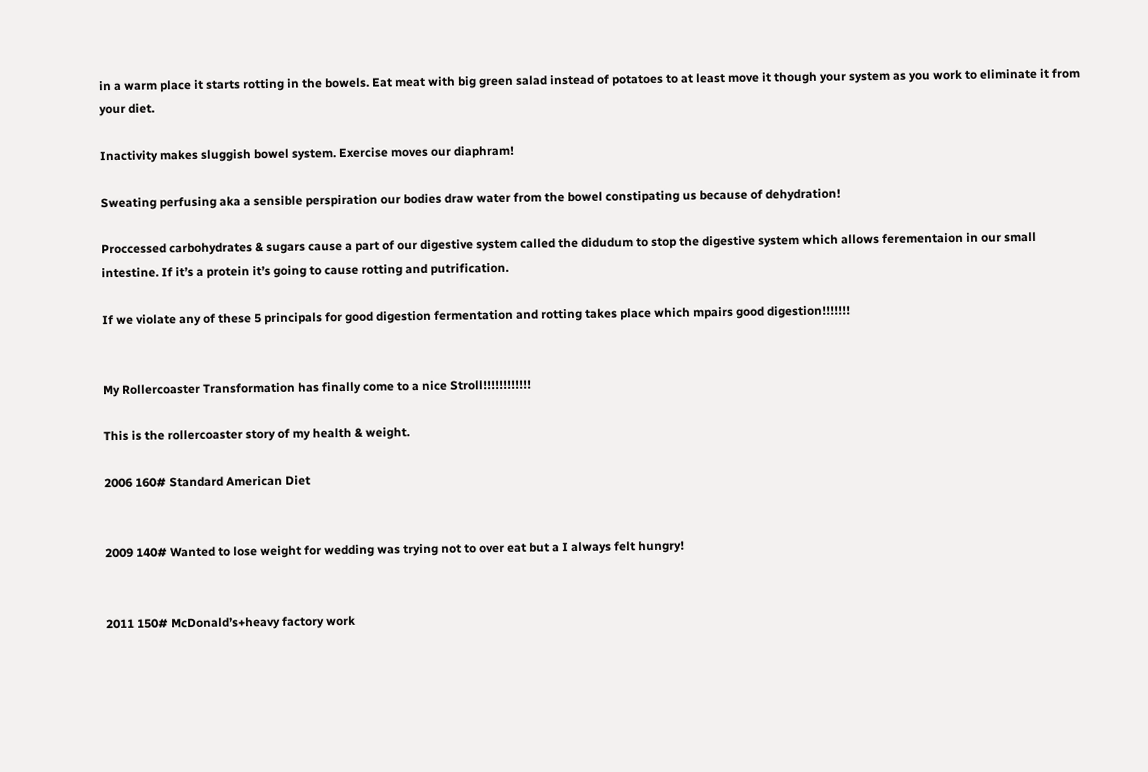in a warm place it starts rotting in the bowels. Eat meat with big green salad instead of potatoes to at least move it though your system as you work to eliminate it from your diet.

Inactivity makes sluggish bowel system. Exercise moves our diaphram!

Sweating perfusing aka a sensible perspiration our bodies draw water from the bowel constipating us because of dehydration!

Proccessed carbohydrates & sugars cause a part of our digestive system called the didudum to stop the digestive system which allows ferementaion in our small intestine. If it’s a protein it’s going to cause rotting and putrification.

If we violate any of these 5 principals for good digestion fermentation and rotting takes place which mpairs good digestion!!!!!!!


My Rollercoaster Transformation has finally come to a nice Stroll!!!!!!!!!!!!

This is the rollercoaster story of my health & weight.

2006 160# Standard American Diet


2009 140# Wanted to lose weight for wedding was trying not to over eat but a I always felt hungry!


2011 150# McDonald’s+heavy factory work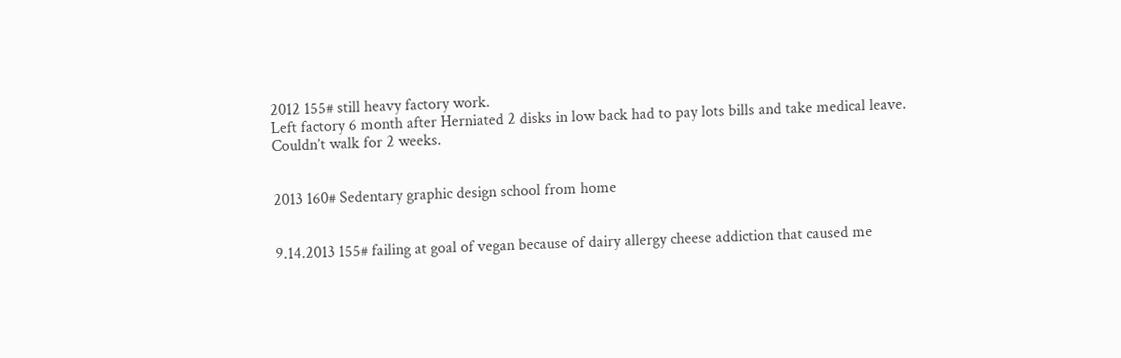2012 155# still heavy factory work.
Left factory 6 month after Herniated 2 disks in low back had to pay lots bills and take medical leave. Couldn’t walk for 2 weeks.


2013 160# Sedentary graphic design school from home


9.14.2013 155# failing at goal of vegan because of dairy allergy cheese addiction that caused me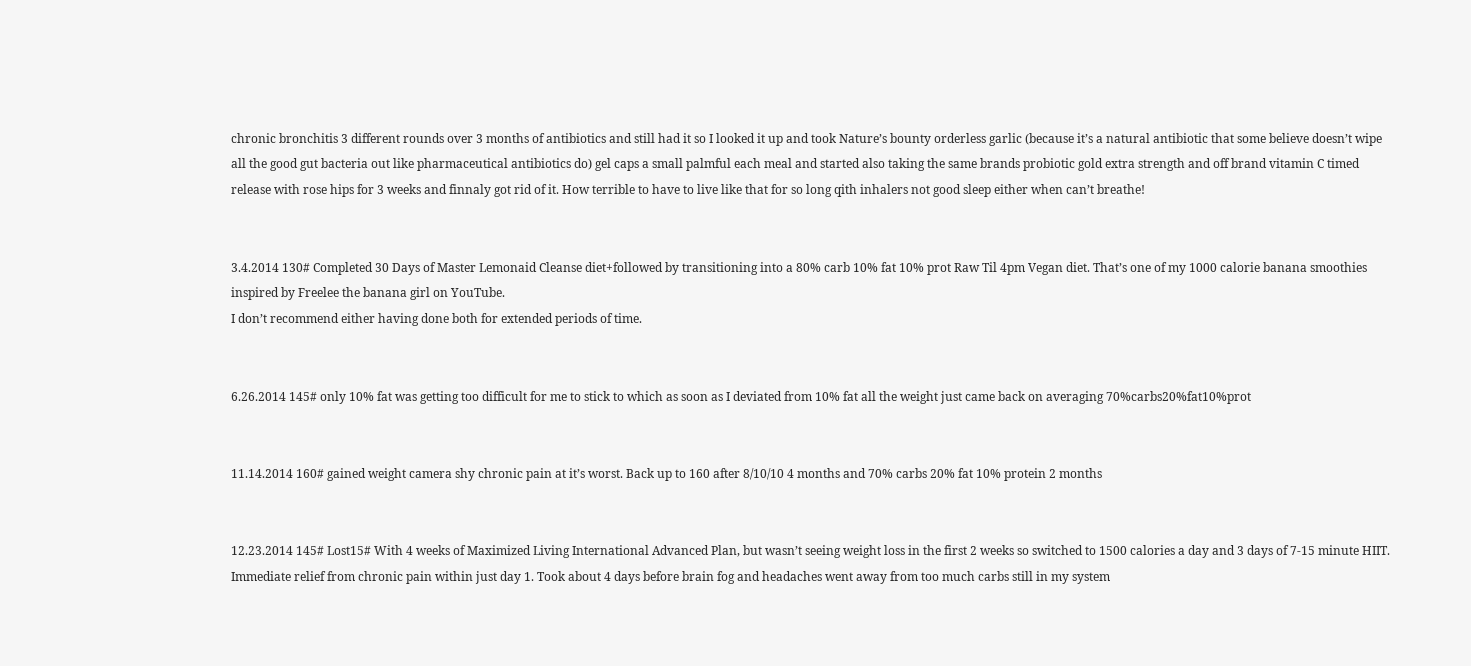chronic bronchitis 3 different rounds over 3 months of antibiotics and still had it so I looked it up and took Nature’s bounty orderless garlic (because it’s a natural antibiotic that some believe doesn’t wipe all the good gut bacteria out like pharmaceutical antibiotics do) gel caps a small palmful each meal and started also taking the same brands probiotic gold extra strength and off brand vitamin C timed release with rose hips for 3 weeks and finnaly got rid of it. How terrible to have to live like that for so long qith inhalers not good sleep either when can’t breathe!


3.4.2014 130# Completed 30 Days of Master Lemonaid Cleanse diet+followed by transitioning into a 80% carb 10% fat 10% prot Raw Til 4pm Vegan diet. That’s one of my 1000 calorie banana smoothies inspired by Freelee the banana girl on YouTube.
I don’t recommend either having done both for extended periods of time.


6.26.2014 145# only 10% fat was getting too difficult for me to stick to which as soon as I deviated from 10% fat all the weight just came back on averaging 70%carbs20%fat10%prot


11.14.2014 160# gained weight camera shy chronic pain at it’s worst. Back up to 160 after 8/10/10 4 months and 70% carbs 20% fat 10% protein 2 months


12.23.2014 145# Lost15# With 4 weeks of Maximized Living International Advanced Plan, but wasn’t seeing weight loss in the first 2 weeks so switched to 1500 calories a day and 3 days of 7-15 minute HIIT. Immediate relief from chronic pain within just day 1. Took about 4 days before brain fog and headaches went away from too much carbs still in my system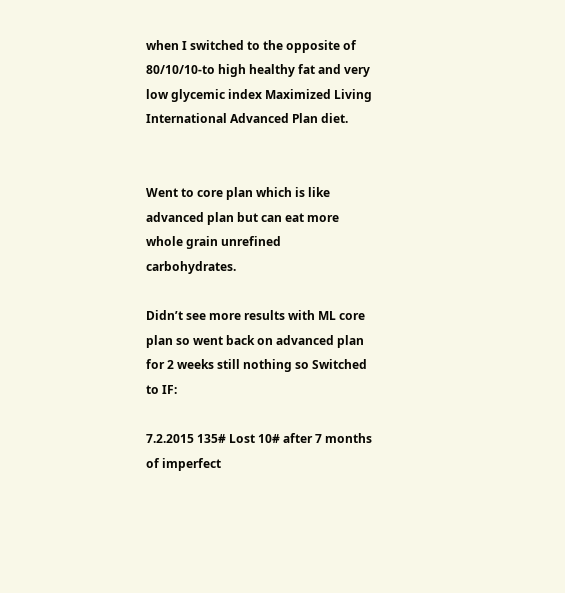when I switched to the opposite of 80/10/10-to high healthy fat and very low glycemic index Maximized Living International Advanced Plan diet.


Went to core plan which is like advanced plan but can eat more whole grain unrefined carbohydrates.

Didn’t see more results with ML core plan so went back on advanced plan for 2 weeks still nothing so Switched to IF:

7.2.2015 135# Lost 10# after 7 months of imperfect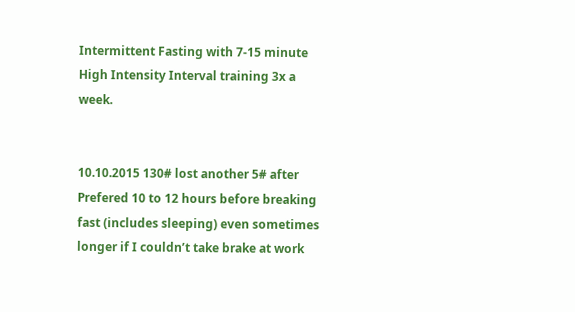Intermittent Fasting with 7-15 minute High Intensity Interval training 3x a week.


10.10.2015 130# lost another 5# after Prefered 10 to 12 hours before breaking fast (includes sleeping) even sometimes longer if I couldn’t take brake at work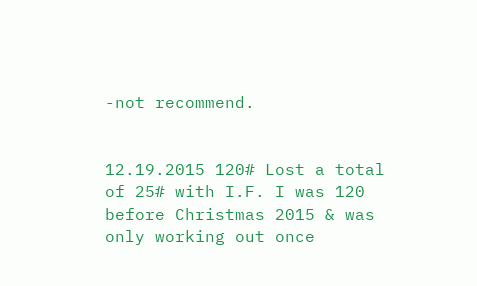-not recommend.


12.19.2015 120# Lost a total of 25# with I.F. I was 120 before Christmas 2015 & was only working out once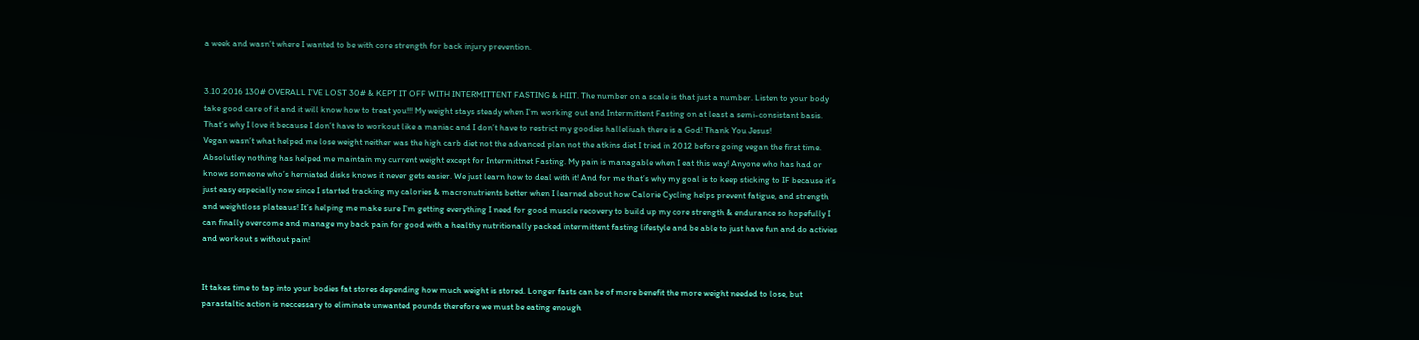a week and wasn’t where I wanted to be with core strength for back injury prevention.


3.10.2016 130# OVERALL I’VE LOST 30# & KEPT IT OFF WITH INTERMITTENT FASTING & HIIT. The number on a scale is that just a number. Listen to your body take good care of it and it will know how to treat you!!! My weight stays steady when I’m working out and Intermittent Fasting on at least a semi-consistant basis. That’s why I love it because I don’t have to workout like a maniac and I don’t have to restrict my goodies halleliuah there is a God! Thank You Jesus!
Vegan wasn’t what helped me lose weight neither was the high carb diet not the advanced plan not the atkins diet I tried in 2012 before going vegan the first time. Absolutley nothing has helped me maintain my current weight except for Intermittnet Fasting. My pain is managable when I eat this way! Anyone who has had or knows someone who’s herniated disks knows it never gets easier. We just learn how to deal with it! And for me that’s why my goal is to keep sticking to IF because it’s just easy especially now since I started tracking my calories & macronutrients better when I learned about how Calorie Cycling helps prevent fatigue, and strength and weightloss plateaus! It’s helping me make sure I’m getting everything I need for good muscle recovery to build up my core strength & endurance so hopefully I can finally overcome and manage my back pain for good with a healthy nutritionally packed intermittent fasting lifestyle and be able to just have fun and do activies and workout s without pain!


It takes time to tap into your bodies fat stores depending how much weight is stored. Longer fasts can be of more benefit the more weight needed to lose, but parastaltic action is neccessary to eliminate unwanted pounds therefore we must be eating enough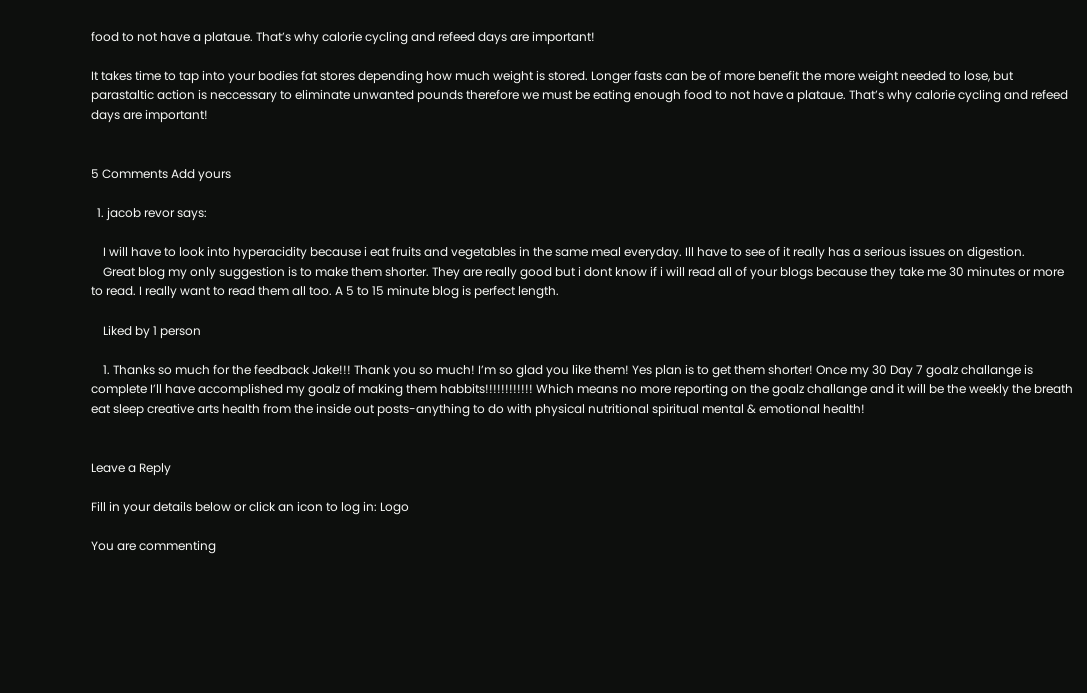food to not have a plataue. That’s why calorie cycling and refeed days are important!

It takes time to tap into your bodies fat stores depending how much weight is stored. Longer fasts can be of more benefit the more weight needed to lose, but parastaltic action is neccessary to eliminate unwanted pounds therefore we must be eating enough food to not have a plataue. That’s why calorie cycling and refeed days are important!


5 Comments Add yours

  1. jacob revor says:

    I will have to look into hyperacidity because i eat fruits and vegetables in the same meal everyday. Ill have to see of it really has a serious issues on digestion.
    Great blog my only suggestion is to make them shorter. They are really good but i dont know if i will read all of your blogs because they take me 30 minutes or more to read. I really want to read them all too. A 5 to 15 minute blog is perfect length.

    Liked by 1 person

    1. Thanks so much for the feedback Jake!!! Thank you so much! I’m so glad you like them! Yes plan is to get them shorter! Once my 30 Day 7 goalz challange is complete I’ll have accomplished my goalz of making them habbits!!!!!!!!!!!! Which means no more reporting on the goalz challange and it will be the weekly the breath eat sleep creative arts health from the inside out posts-anything to do with physical nutritional spiritual mental & emotional health!


Leave a Reply

Fill in your details below or click an icon to log in: Logo

You are commenting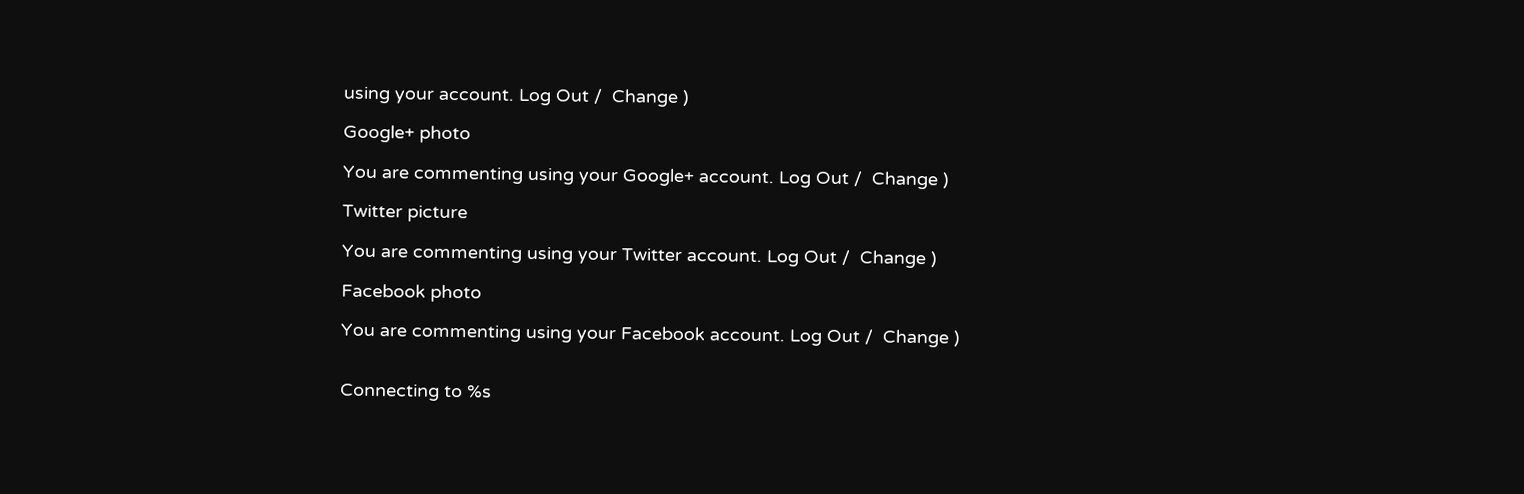using your account. Log Out /  Change )

Google+ photo

You are commenting using your Google+ account. Log Out /  Change )

Twitter picture

You are commenting using your Twitter account. Log Out /  Change )

Facebook photo

You are commenting using your Facebook account. Log Out /  Change )


Connecting to %s